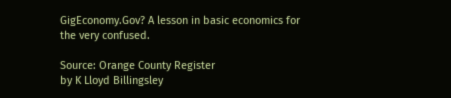GigEconomy.Gov? A lesson in basic economics for the very confused.

Source: Orange County Register
by K Lloyd Billingsley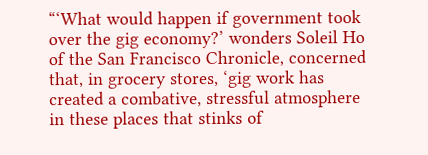“‘What would happen if government took over the gig economy?’ wonders Soleil Ho of the San Francisco Chronicle, concerned that, in grocery stores, ‘gig work has created a combative, stressful atmosphere in these places that stinks of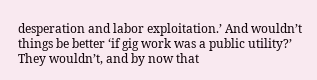desperation and labor exploitation.’ And wouldn’t things be better ‘if gig work was a public utility?’ They wouldn’t, and by now that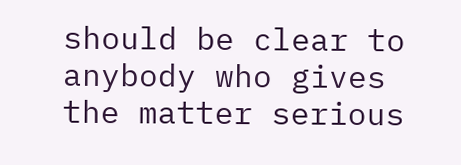should be clear to anybody who gives the matter serious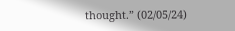thought.” (02/05/24)